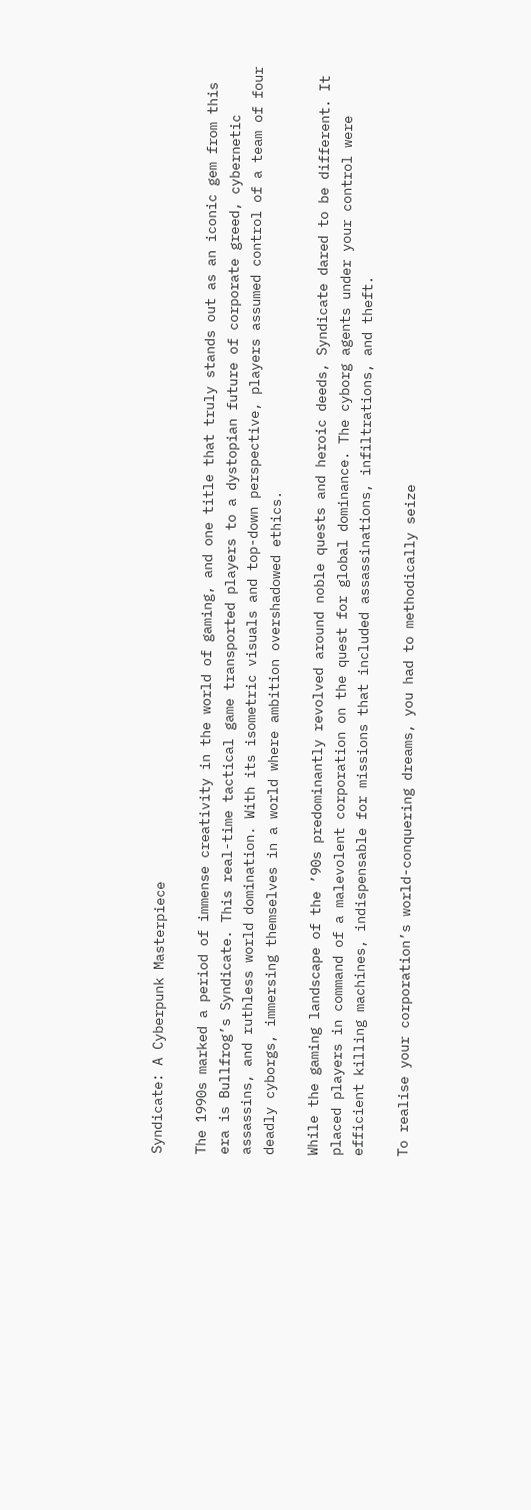Syndicate: A Cyberpunk Masterpiece

The 1990s marked a period of immense creativity in the world of gaming, and one title that truly stands out as an iconic gem from this era is Bullfrog’s Syndicate. This real-time tactical game transported players to a dystopian future of corporate greed, cybernetic assassins, and ruthless world domination. With its isometric visuals and top-down perspective, players assumed control of a team of four deadly cyborgs, immersing themselves in a world where ambition overshadowed ethics.

While the gaming landscape of the ’90s predominantly revolved around noble quests and heroic deeds, Syndicate dared to be different. It placed players in command of a malevolent corporation on the quest for global dominance. The cyborg agents under your control were efficient killing machines, indispensable for missions that included assassinations, infiltrations, and theft.

To realise your corporation’s world-conquering dreams, you had to methodically seize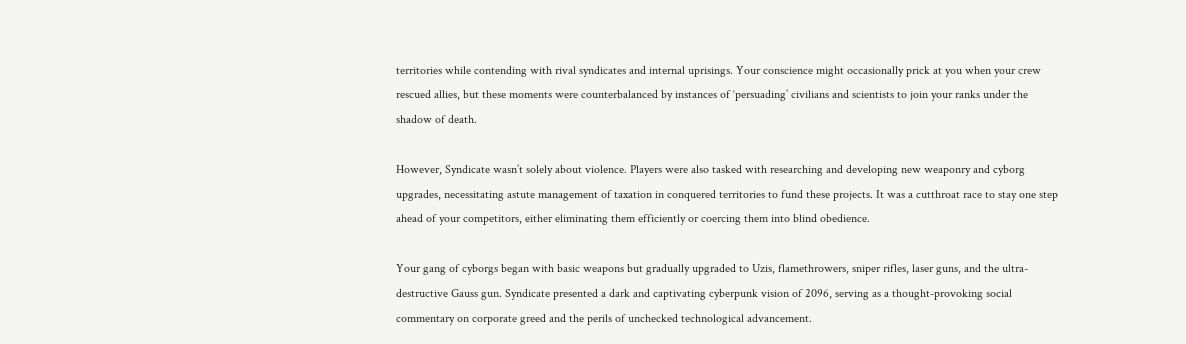territories while contending with rival syndicates and internal uprisings. Your conscience might occasionally prick at you when your crew rescued allies, but these moments were counterbalanced by instances of ‘persuading’ civilians and scientists to join your ranks under the shadow of death.

However, Syndicate wasn’t solely about violence. Players were also tasked with researching and developing new weaponry and cyborg upgrades, necessitating astute management of taxation in conquered territories to fund these projects. It was a cutthroat race to stay one step ahead of your competitors, either eliminating them efficiently or coercing them into blind obedience.

Your gang of cyborgs began with basic weapons but gradually upgraded to Uzis, flamethrowers, sniper rifles, laser guns, and the ultra-destructive Gauss gun. Syndicate presented a dark and captivating cyberpunk vision of 2096, serving as a thought-provoking social commentary on corporate greed and the perils of unchecked technological advancement.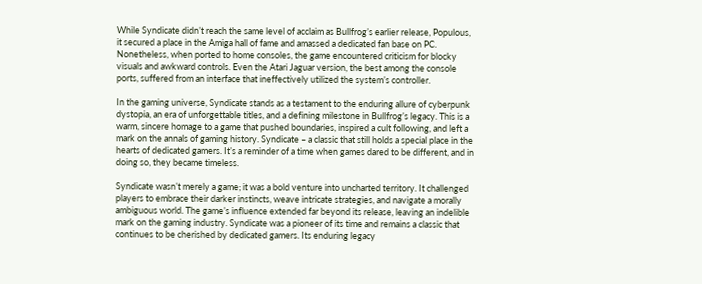While Syndicate didn’t reach the same level of acclaim as Bullfrog’s earlier release, Populous, it secured a place in the Amiga hall of fame and amassed a dedicated fan base on PC. Nonetheless, when ported to home consoles, the game encountered criticism for blocky visuals and awkward controls. Even the Atari Jaguar version, the best among the console ports, suffered from an interface that ineffectively utilized the system’s controller.

In the gaming universe, Syndicate stands as a testament to the enduring allure of cyberpunk dystopia, an era of unforgettable titles, and a defining milestone in Bullfrog’s legacy. This is a warm, sincere homage to a game that pushed boundaries, inspired a cult following, and left a mark on the annals of gaming history. Syndicate – a classic that still holds a special place in the hearts of dedicated gamers. It’s a reminder of a time when games dared to be different, and in doing so, they became timeless.

Syndicate wasn’t merely a game; it was a bold venture into uncharted territory. It challenged players to embrace their darker instincts, weave intricate strategies, and navigate a morally ambiguous world. The game’s influence extended far beyond its release, leaving an indelible mark on the gaming industry. Syndicate was a pioneer of its time and remains a classic that continues to be cherished by dedicated gamers. Its enduring legacy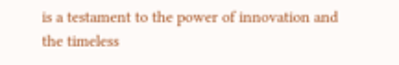is a testament to the power of innovation and the timeless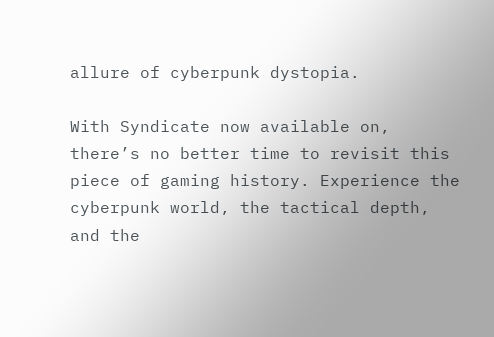allure of cyberpunk dystopia.

With Syndicate now available on, there’s no better time to revisit this piece of gaming history. Experience the cyberpunk world, the tactical depth, and the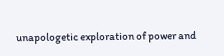unapologetic exploration of power and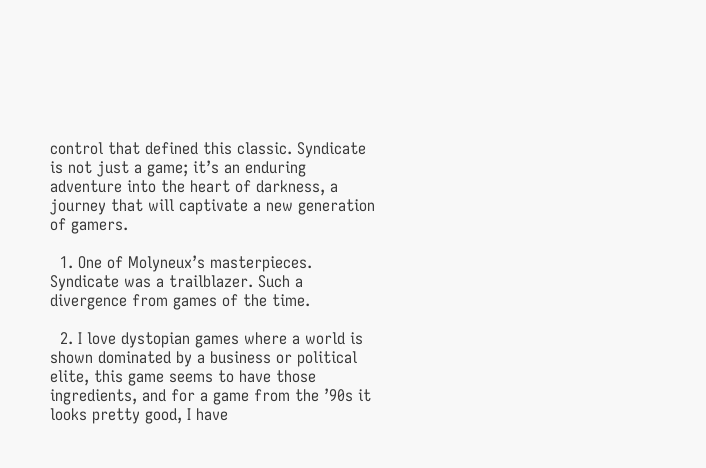control that defined this classic. Syndicate is not just a game; it’s an enduring adventure into the heart of darkness, a journey that will captivate a new generation of gamers.

  1. One of Molyneux’s masterpieces. Syndicate was a trailblazer. Such a divergence from games of the time.

  2. I love dystopian games where a world is shown dominated by a business or political elite, this game seems to have those ingredients, and for a game from the ’90s it looks pretty good, I have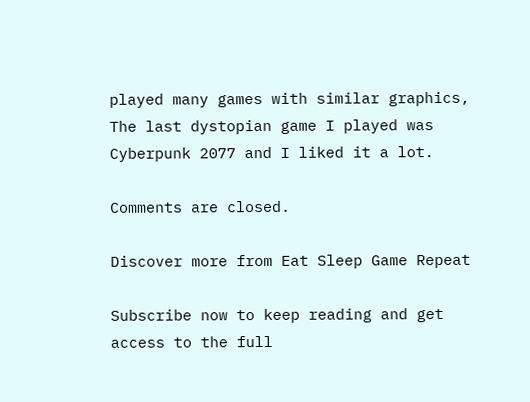played many games with similar graphics, The last dystopian game I played was Cyberpunk 2077 and I liked it a lot.

Comments are closed.

Discover more from Eat Sleep Game Repeat

Subscribe now to keep reading and get access to the full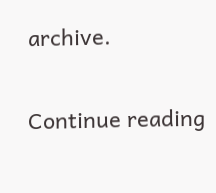archive.

Continue reading